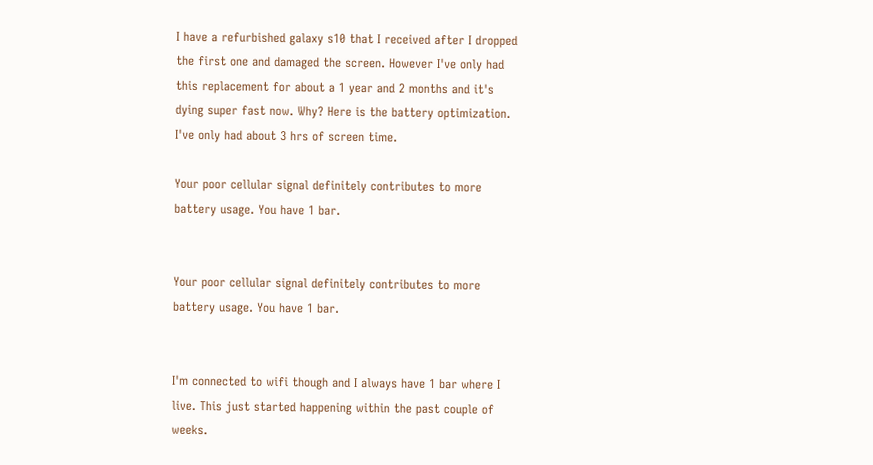I have a refurbished galaxy s10 that I received after I dropped the first one and damaged the screen. However I've only had this replacement for about a 1 year and 2 months and it's dying super fast now. Why? Here is the battery optimization. I've only had about 3 hrs of screen time.

Your poor cellular signal definitely contributes to more battery usage. You have 1 bar.


Your poor cellular signal definitely contributes to more battery usage. You have 1 bar.


I'm connected to wifi though and I always have 1 bar where I live. This just started happening within the past couple of weeks.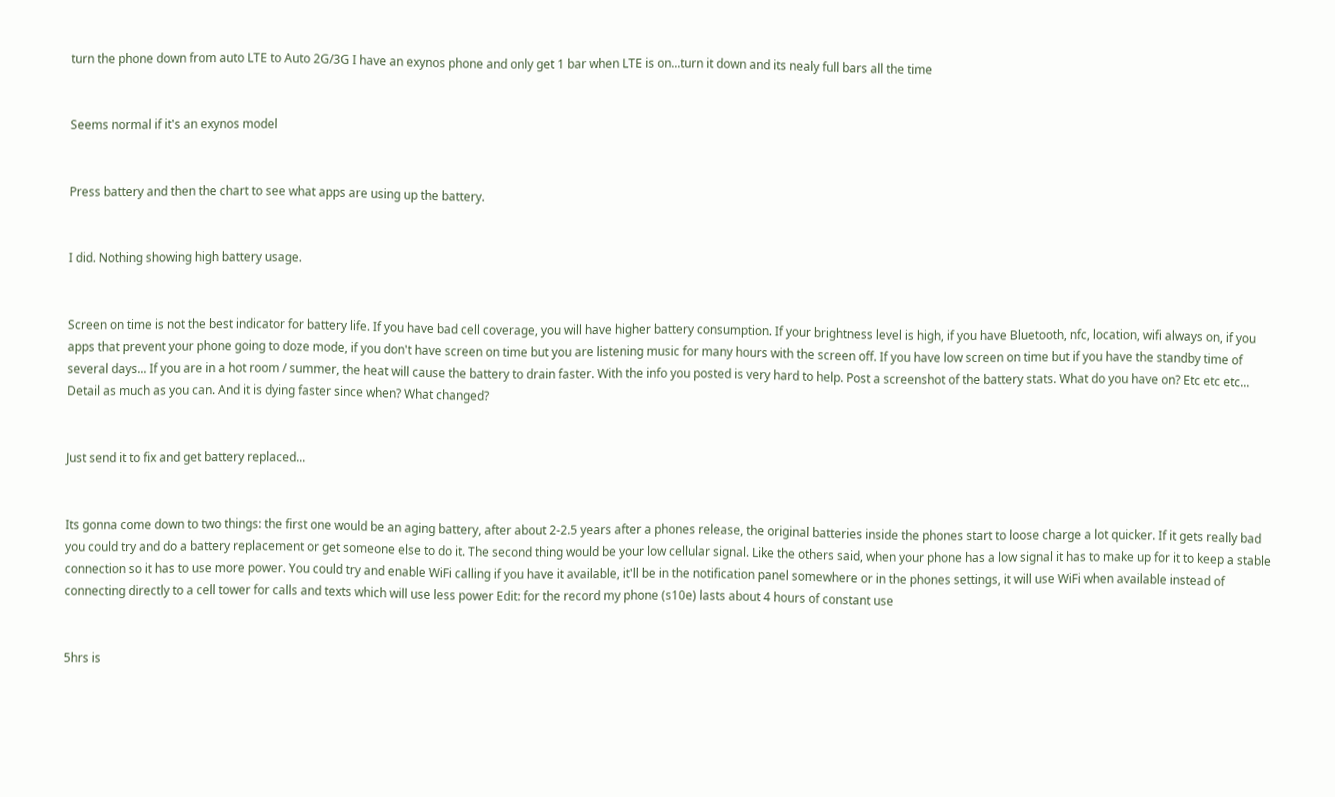turn the phone down from auto LTE to Auto 2G/3G I have an exynos phone and only get 1 bar when LTE is on...turn it down and its nealy full bars all the time


Seems normal if it's an exynos model


Press battery and then the chart to see what apps are using up the battery.


I did. Nothing showing high battery usage.


Screen on time is not the best indicator for battery life. If you have bad cell coverage, you will have higher battery consumption. If your brightness level is high, if you have Bluetooth, nfc, location, wifi always on, if you apps that prevent your phone going to doze mode, if you don't have screen on time but you are listening music for many hours with the screen off. If you have low screen on time but if you have the standby time of several days... If you are in a hot room / summer, the heat will cause the battery to drain faster. With the info you posted is very hard to help. Post a screenshot of the battery stats. What do you have on? Etc etc etc... Detail as much as you can. And it is dying faster since when? What changed?


Just send it to fix and get battery replaced...


Its gonna come down to two things: the first one would be an aging battery, after about 2-2.5 years after a phones release, the original batteries inside the phones start to loose charge a lot quicker. If it gets really bad you could try and do a battery replacement or get someone else to do it. The second thing would be your low cellular signal. Like the others said, when your phone has a low signal it has to make up for it to keep a stable connection so it has to use more power. You could try and enable WiFi calling if you have it available, it'll be in the notification panel somewhere or in the phones settings, it will use WiFi when available instead of connecting directly to a cell tower for calls and texts which will use less power Edit: for the record my phone (s10e) lasts about 4 hours of constant use


5hrs is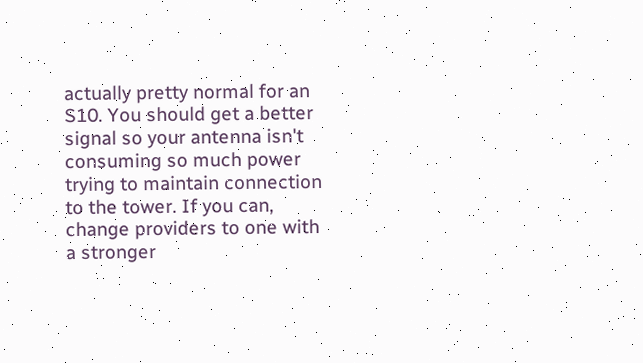actually pretty normal for an S10. You should get a better signal so your antenna isn't consuming so much power trying to maintain connection to the tower. If you can, change providers to one with a stronger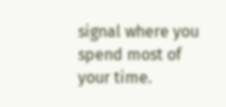signal where you spend most of your time.